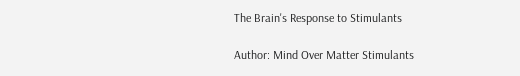The Brain's Response to Stimulants

Author: Mind Over Matter Stimulants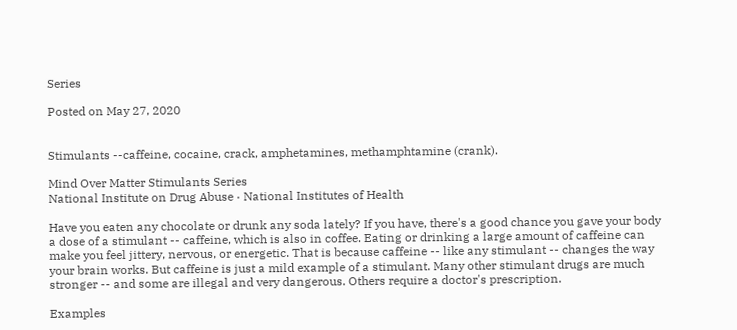Series

Posted on May 27, 2020


Stimulants --caffeine, cocaine, crack, amphetamines, methamphtamine (crank).

Mind Over Matter Stimulants Series
National Institute on Drug Abuse · National Institutes of Health

Have you eaten any chocolate or drunk any soda lately? If you have, there's a good chance you gave your body a dose of a stimulant -- caffeine, which is also in coffee. Eating or drinking a large amount of caffeine can make you feel jittery, nervous, or energetic. That is because caffeine -- like any stimulant -- changes the way your brain works. But caffeine is just a mild example of a stimulant. Many other stimulant drugs are much stronger -- and some are illegal and very dangerous. Others require a doctor's prescription.

Examples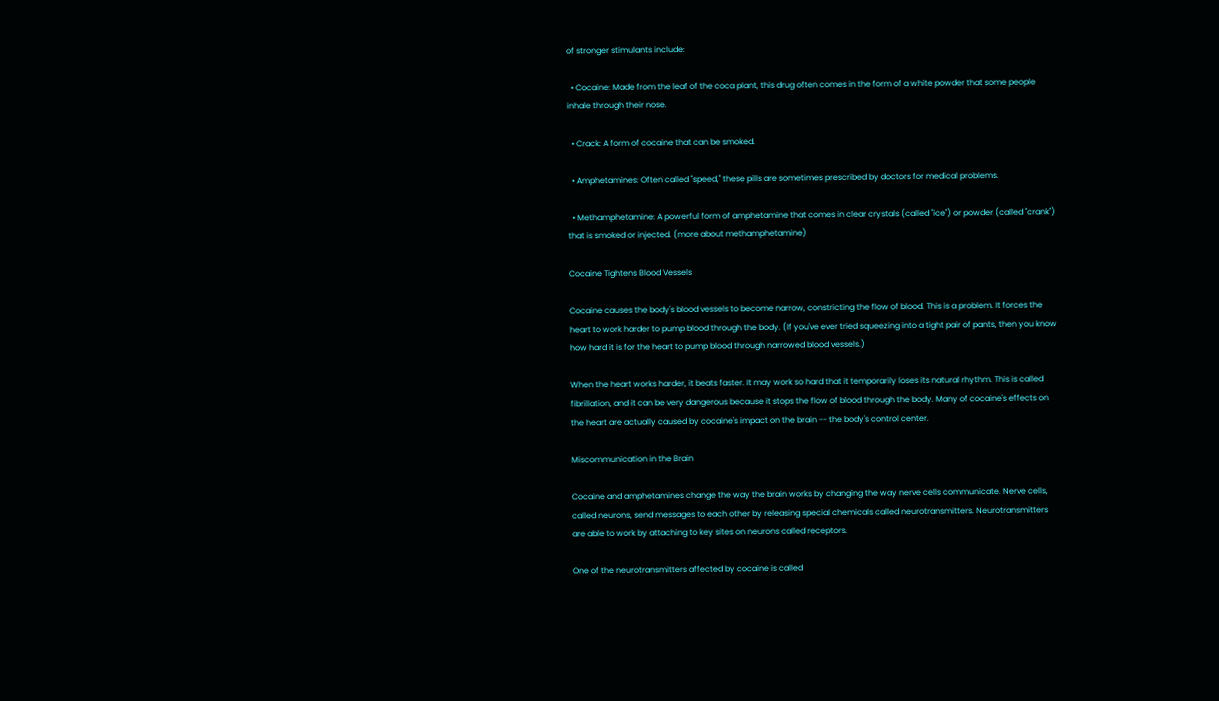of stronger stimulants include:

  • Cocaine: Made from the leaf of the coca plant, this drug often comes in the form of a white powder that some people inhale through their nose.

  • Crack: A form of cocaine that can be smoked.

  • Amphetamines: Often called "speed," these pills are sometimes prescribed by doctors for medical problems.

  • Methamphetamine: A powerful form of amphetamine that comes in clear crystals (called "ice") or powder (called "crank") that is smoked or injected. (more about methamphetamine)

Cocaine Tightens Blood Vessels

Cocaine causes the body's blood vessels to become narrow, constricting the flow of blood. This is a problem. It forces the heart to work harder to pump blood through the body. (If you've ever tried squeezing into a tight pair of pants, then you know how hard it is for the heart to pump blood through narrowed blood vessels.)

When the heart works harder, it beats faster. It may work so hard that it temporarily loses its natural rhythm. This is called fibrillation, and it can be very dangerous because it stops the flow of blood through the body. Many of cocaine's effects on the heart are actually caused by cocaine's impact on the brain -- the body's control center.

Miscommunication in the Brain

Cocaine and amphetamines change the way the brain works by changing the way nerve cells communicate. Nerve cells, called neurons, send messages to each other by releasing special chemicals called neurotransmitters. Neurotransmitters are able to work by attaching to key sites on neurons called receptors.

One of the neurotransmitters affected by cocaine is called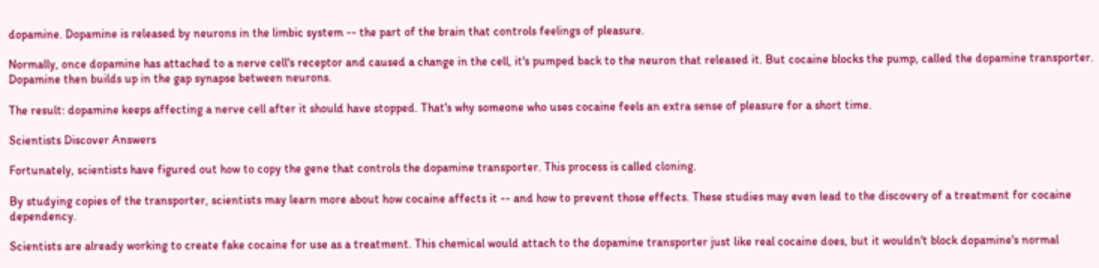dopamine. Dopamine is released by neurons in the limbic system -- the part of the brain that controls feelings of pleasure.

Normally, once dopamine has attached to a nerve cell's receptor and caused a change in the cell, it's pumped back to the neuron that released it. But cocaine blocks the pump, called the dopamine transporter. Dopamine then builds up in the gap synapse between neurons.

The result: dopamine keeps affecting a nerve cell after it should have stopped. That's why someone who uses cocaine feels an extra sense of pleasure for a short time.

Scientists Discover Answers

Fortunately, scientists have figured out how to copy the gene that controls the dopamine transporter. This process is called cloning.

By studying copies of the transporter, scientists may learn more about how cocaine affects it -- and how to prevent those effects. These studies may even lead to the discovery of a treatment for cocaine dependency.

Scientists are already working to create fake cocaine for use as a treatment. This chemical would attach to the dopamine transporter just like real cocaine does, but it wouldn't block dopamine's normal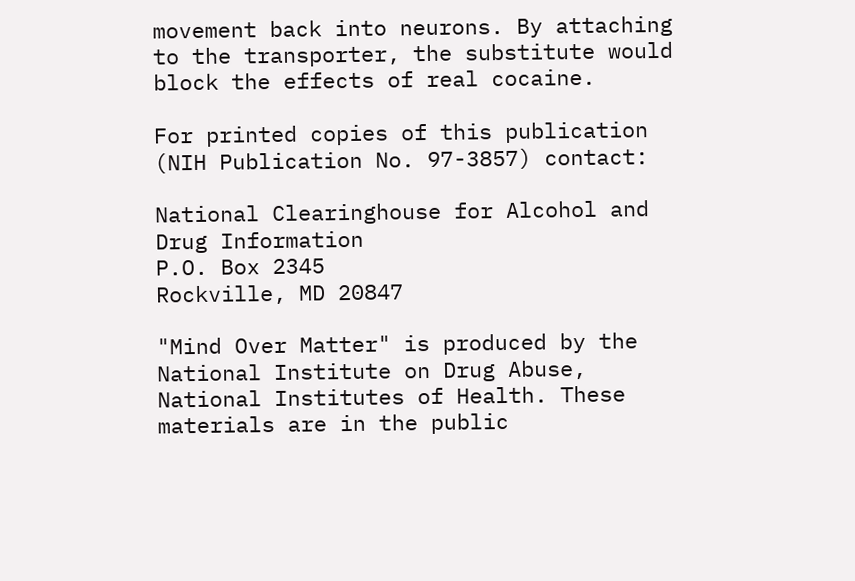movement back into neurons. By attaching to the transporter, the substitute would block the effects of real cocaine.

For printed copies of this publication (NIH Publication No. 97-3857) contact:

National Clearinghouse for Alcohol and Drug Information
P.O. Box 2345
Rockville, MD 20847

"Mind Over Matter" is produced by the National Institute on Drug Abuse, National Institutes of Health. These materials are in the public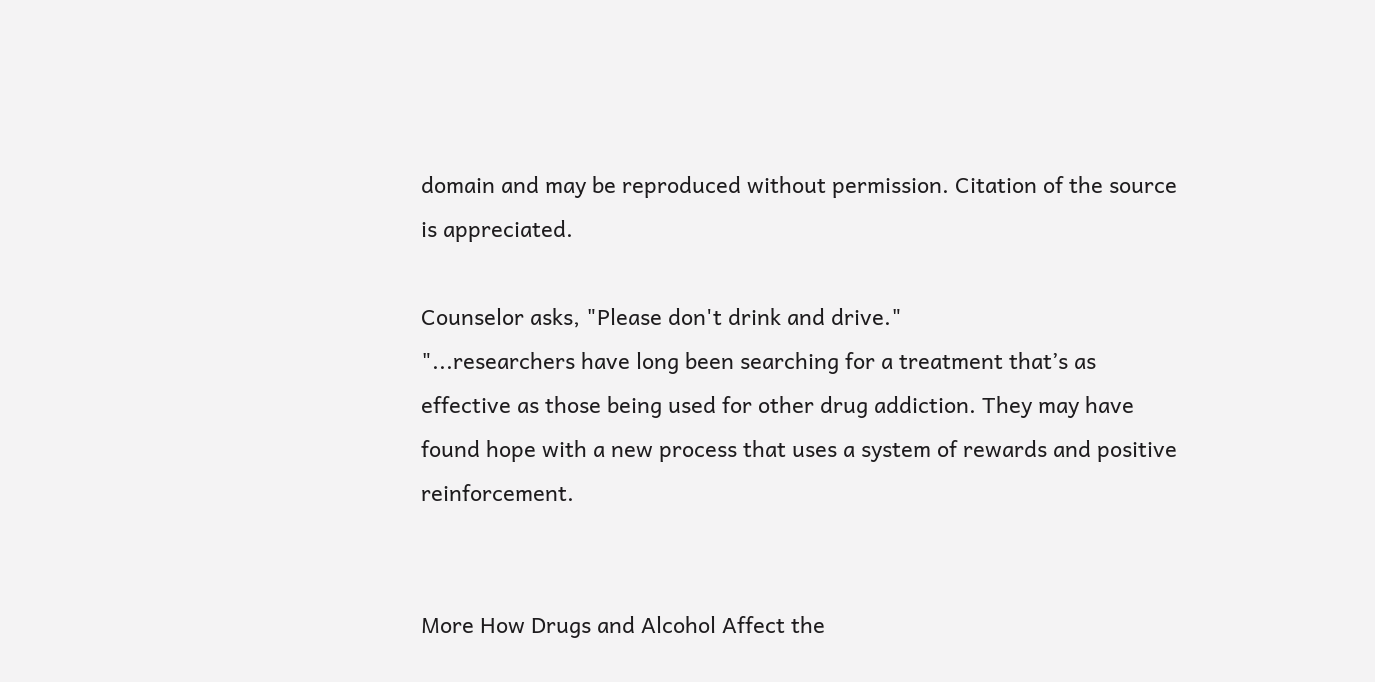domain and may be reproduced without permission. Citation of the source is appreciated.

Counselor asks, "Please don't drink and drive."
"...researchers have long been searching for a treatment that’s as effective as those being used for other drug addiction. They may have found hope with a new process that uses a system of rewards and positive reinforcement.


More How Drugs and Alcohol Affect the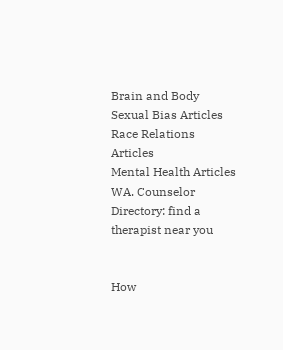Brain and Body
Sexual Bias Articles
Race Relations Articles
Mental Health Articles
WA. Counselor Directory: find a therapist near you


How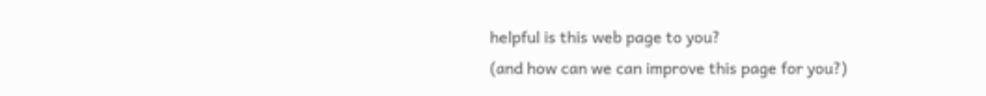helpful is this web page to you?
(and how can we can improve this page for you?)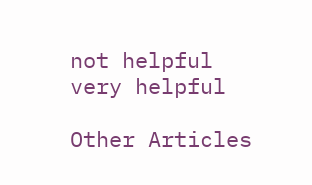not helpful
very helpful

Other Articles